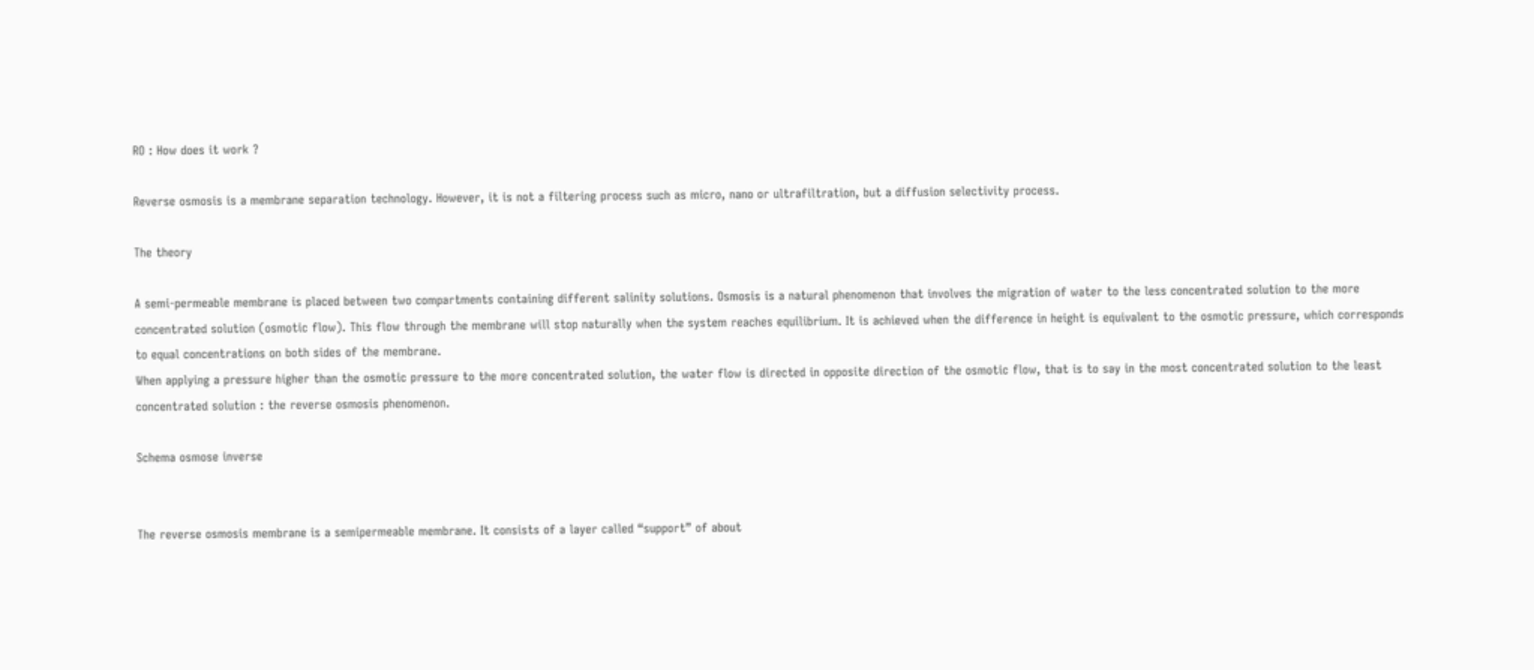RO : How does it work ?

Reverse osmosis is a membrane separation technology. However, it is not a filtering process such as micro, nano or ultrafiltration, but a diffusion selectivity process.

The theory

A semi-permeable membrane is placed between two compartments containing different salinity solutions. Osmosis is a natural phenomenon that involves the migration of water to the less concentrated solution to the more concentrated solution (osmotic flow). This flow through the membrane will stop naturally when the system reaches equilibrium. It is achieved when the difference in height is equivalent to the osmotic pressure, which corresponds to equal concentrations on both sides of the membrane.
When applying a pressure higher than the osmotic pressure to the more concentrated solution, the water flow is directed in opposite direction of the osmotic flow, that is to say in the most concentrated solution to the least concentrated solution : the reverse osmosis phenomenon.

Schema osmose inverse


The reverse osmosis membrane is a semipermeable membrane. It consists of a layer called “support” of about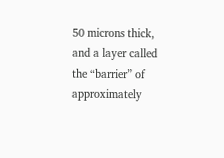50 microns thick, and a layer called the “barrier” of approximately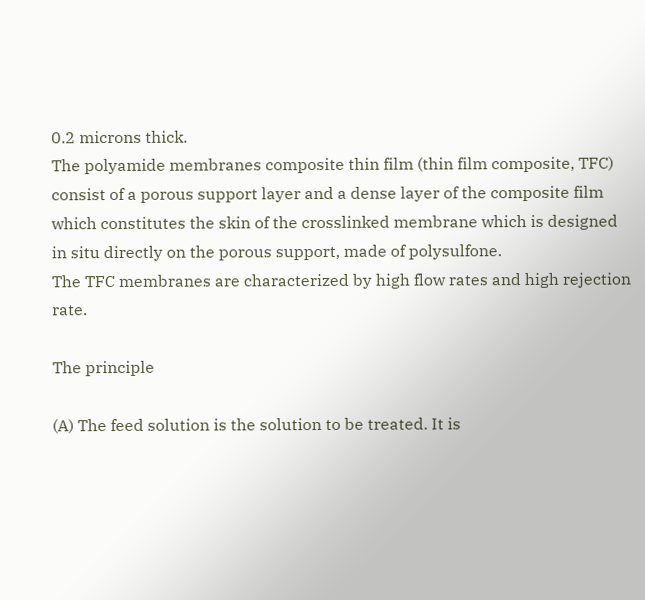0.2 microns thick.
The polyamide membranes composite thin film (thin film composite, TFC) consist of a porous support layer and a dense layer of the composite film which constitutes the skin of the crosslinked membrane which is designed in situ directly on the porous support, made of polysulfone.
The TFC membranes are characterized by high flow rates and high rejection rate.

The principle

(A) The feed solution is the solution to be treated. It is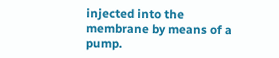injected into the membrane by means of a pump.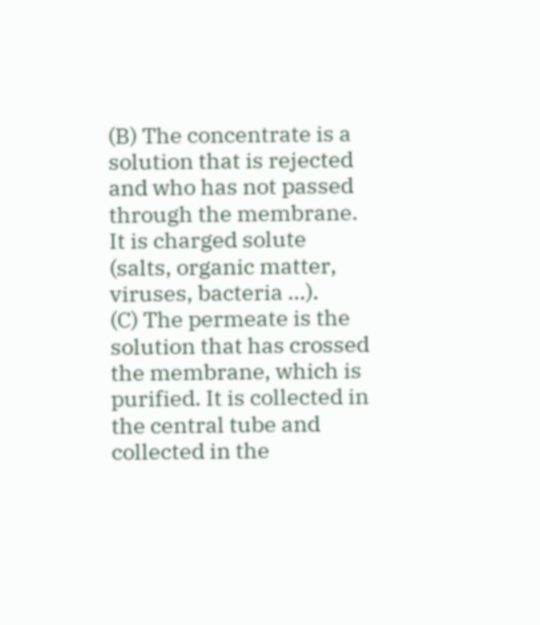(B) The concentrate is a solution that is rejected and who has not passed through the membrane. It is charged solute (salts, organic matter, viruses, bacteria …).
(C) The permeate is the solution that has crossed the membrane, which is purified. It is collected in the central tube and collected in the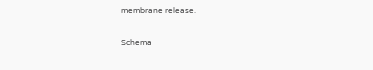membrane release.

Schema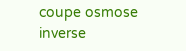coupe osmose inverse